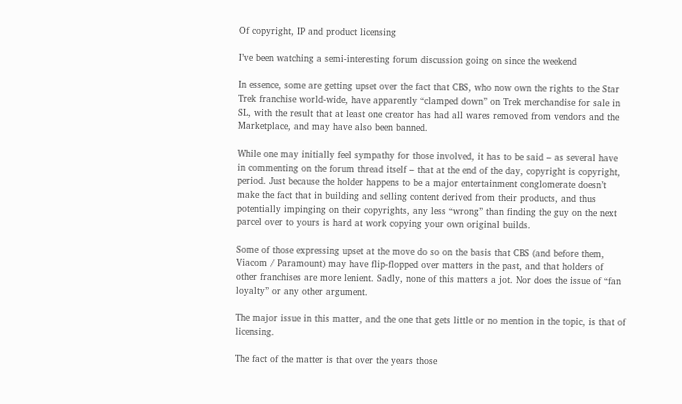Of copyright, IP and product licensing

I’ve been watching a semi-interesting forum discussion going on since the weekend

In essence, some are getting upset over the fact that CBS, who now own the rights to the Star Trek franchise world-wide, have apparently “clamped down” on Trek merchandise for sale in SL, with the result that at least one creator has had all wares removed from vendors and the Marketplace, and may have also been banned.

While one may initially feel sympathy for those involved, it has to be said – as several have in commenting on the forum thread itself – that at the end of the day, copyright is copyright, period. Just because the holder happens to be a major entertainment conglomerate doesn’t make the fact that in building and selling content derived from their products, and thus potentially impinging on their copyrights, any less “wrong” than finding the guy on the next parcel over to yours is hard at work copying your own original builds.

Some of those expressing upset at the move do so on the basis that CBS (and before them, Viacom / Paramount) may have flip-flopped over matters in the past, and that holders of other franchises are more lenient. Sadly, none of this matters a jot. Nor does the issue of “fan loyalty” or any other argument.

The major issue in this matter, and the one that gets little or no mention in the topic, is that of licensing.

The fact of the matter is that over the years those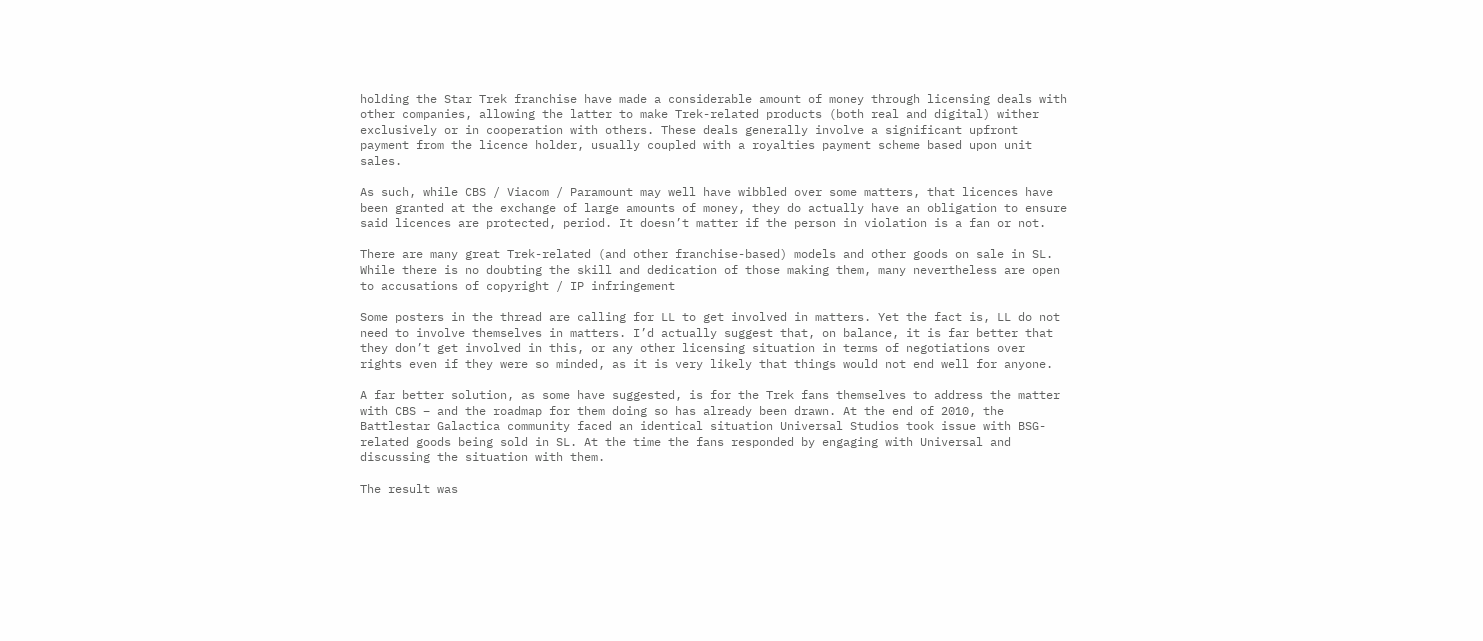holding the Star Trek franchise have made a considerable amount of money through licensing deals with other companies, allowing the latter to make Trek-related products (both real and digital) wither exclusively or in cooperation with others. These deals generally involve a significant upfront payment from the licence holder, usually coupled with a royalties payment scheme based upon unit sales.

As such, while CBS / Viacom / Paramount may well have wibbled over some matters, that licences have been granted at the exchange of large amounts of money, they do actually have an obligation to ensure said licences are protected, period. It doesn’t matter if the person in violation is a fan or not.

There are many great Trek-related (and other franchise-based) models and other goods on sale in SL. While there is no doubting the skill and dedication of those making them, many nevertheless are open to accusations of copyright / IP infringement

Some posters in the thread are calling for LL to get involved in matters. Yet the fact is, LL do not need to involve themselves in matters. I’d actually suggest that, on balance, it is far better that they don’t get involved in this, or any other licensing situation in terms of negotiations over rights even if they were so minded, as it is very likely that things would not end well for anyone.

A far better solution, as some have suggested, is for the Trek fans themselves to address the matter with CBS – and the roadmap for them doing so has already been drawn. At the end of 2010, the Battlestar Galactica community faced an identical situation Universal Studios took issue with BSG-related goods being sold in SL. At the time the fans responded by engaging with Universal and discussing the situation with them.

The result was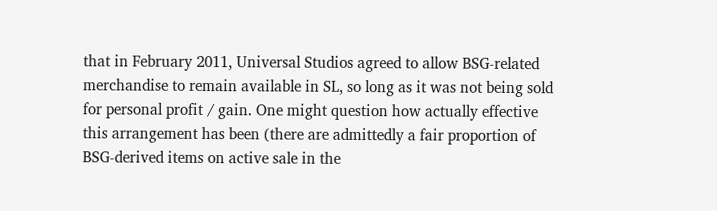that in February 2011, Universal Studios agreed to allow BSG-related merchandise to remain available in SL, so long as it was not being sold for personal profit / gain. One might question how actually effective this arrangement has been (there are admittedly a fair proportion of BSG-derived items on active sale in the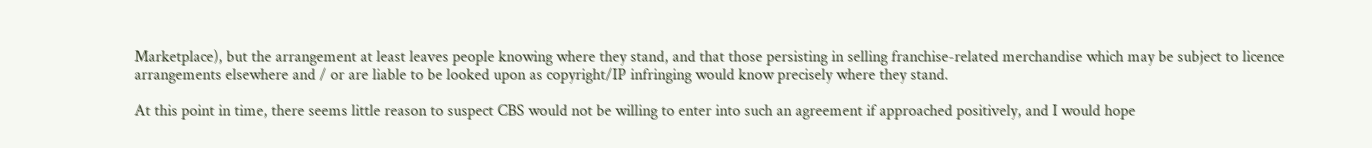Marketplace), but the arrangement at least leaves people knowing where they stand, and that those persisting in selling franchise-related merchandise which may be subject to licence arrangements elsewhere and / or are liable to be looked upon as copyright/IP infringing would know precisely where they stand.

At this point in time, there seems little reason to suspect CBS would not be willing to enter into such an agreement if approached positively, and I would hope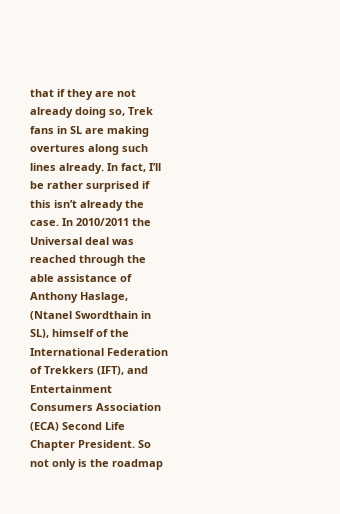that if they are not already doing so, Trek fans in SL are making overtures along such lines already. In fact, I’ll be rather surprised if this isn’t already the case. In 2010/2011 the Universal deal was reached through the able assistance of Anthony Haslage, (Ntanel Swordthain in SL), himself of the International Federation of Trekkers (IFT), and Entertainment Consumers Association (ECA) Second Life Chapter President. So not only is the roadmap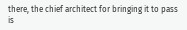there, the chief architect for bringing it to pass is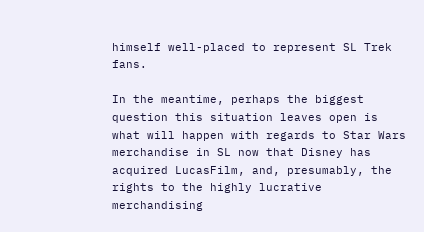himself well-placed to represent SL Trek fans.

In the meantime, perhaps the biggest question this situation leaves open is what will happen with regards to Star Wars merchandise in SL now that Disney has acquired LucasFilm, and, presumably, the rights to the highly lucrative merchandising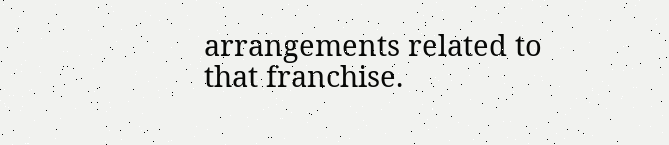arrangements related to that franchise.